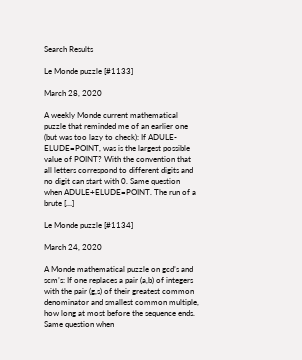Search Results

Le Monde puzzle [#1133]

March 28, 2020

A weekly Monde current mathematical puzzle that reminded me of an earlier one (but was too lazy to check): If ADULE-ELUDE=POINT, was is the largest possible value of POINT? With the convention that all letters correspond to different digits and no digit can start with 0. Same question when ADULE+ELUDE=POINT. The run of a brute […]

Le Monde puzzle [#1134]

March 24, 2020

A Monde mathematical puzzle on gcd’s and scm’s: If one replaces a pair (a,b) of integers with the pair (g,s) of their greatest common denominator and smallest common multiple, how long at most before the sequence ends. Same question when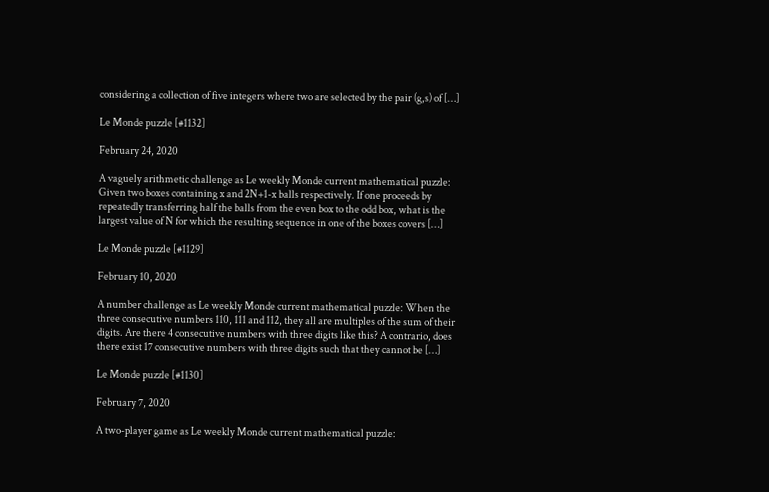considering a collection of five integers where two are selected by the pair (g,s) of […]

Le Monde puzzle [#1132]

February 24, 2020

A vaguely arithmetic challenge as Le weekly Monde current mathematical puzzle: Given two boxes containing x and 2N+1-x balls respectively. If one proceeds by repeatedly transferring half the balls from the even box to the odd box, what is the largest value of N for which the resulting sequence in one of the boxes covers […]

Le Monde puzzle [#1129]

February 10, 2020

A number challenge as Le weekly Monde current mathematical puzzle: When the three consecutive numbers 110, 111 and 112, they all are multiples of the sum of their digits. Are there 4 consecutive numbers with three digits like this? A contrario, does there exist 17 consecutive numbers with three digits such that they cannot be […]

Le Monde puzzle [#1130]

February 7, 2020

A two-player game as Le weekly Monde current mathematical puzzle: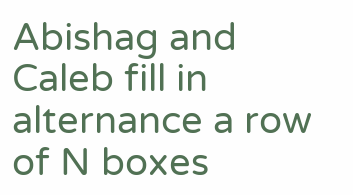Abishag and Caleb fill in alternance a row of N boxes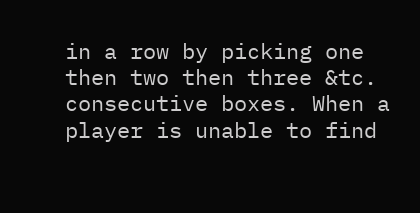in a row by picking one then two then three &tc. consecutive boxes. When a player is unable to find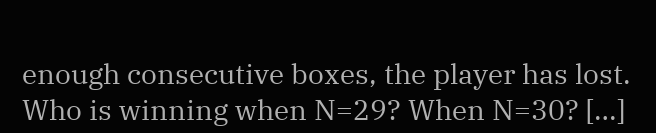enough consecutive boxes, the player has lost. Who is winning when N=29? When N=30? […]